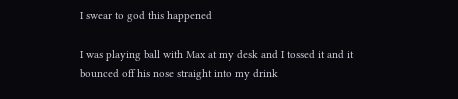I swear to god this happened

I was playing ball with Max at my desk and I tossed it and it bounced off his nose straight into my drink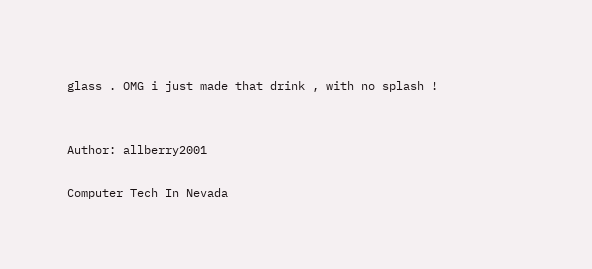glass . OMG i just made that drink , with no splash !


Author: allberry2001

Computer Tech In Nevada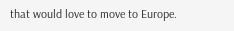that would love to move to Europe.